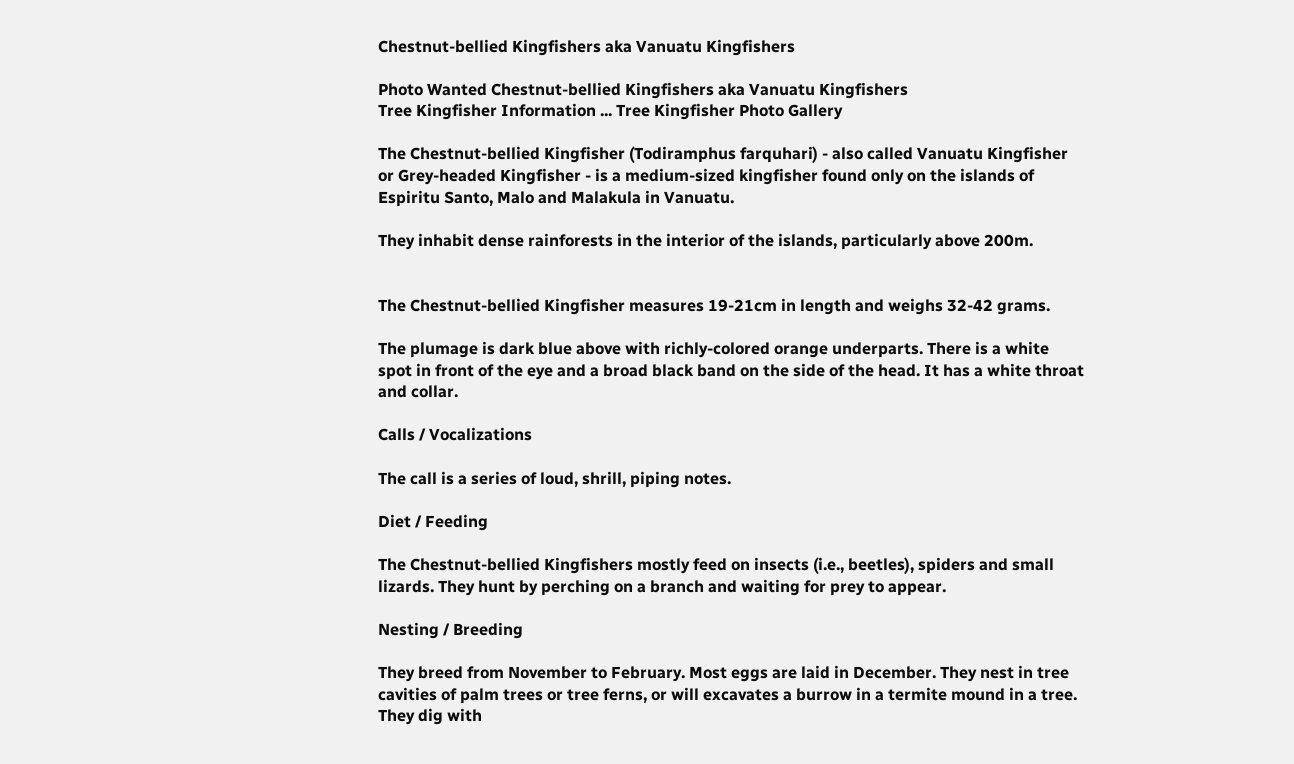Chestnut-bellied Kingfishers aka Vanuatu Kingfishers

Photo Wanted Chestnut-bellied Kingfishers aka Vanuatu Kingfishers
Tree Kingfisher Information ... Tree Kingfisher Photo Gallery

The Chestnut-bellied Kingfisher (Todiramphus farquhari) - also called Vanuatu Kingfisher or Grey-headed Kingfisher - is a medium-sized kingfisher found only on the islands of Espiritu Santo, Malo and Malakula in Vanuatu.

They inhabit dense rainforests in the interior of the islands, particularly above 200m.


The Chestnut-bellied Kingfisher measures 19-21cm in length and weighs 32-42 grams.

The plumage is dark blue above with richly-colored orange underparts. There is a white spot in front of the eye and a broad black band on the side of the head. It has a white throat and collar.

Calls / Vocalizations

The call is a series of loud, shrill, piping notes.

Diet / Feeding

The Chestnut-bellied Kingfishers mostly feed on insects (i.e., beetles), spiders and small lizards. They hunt by perching on a branch and waiting for prey to appear.

Nesting / Breeding

They breed from November to February. Most eggs are laid in December. They nest in tree cavities of palm trees or tree ferns, or will excavates a burrow in a termite mound in a tree. They dig with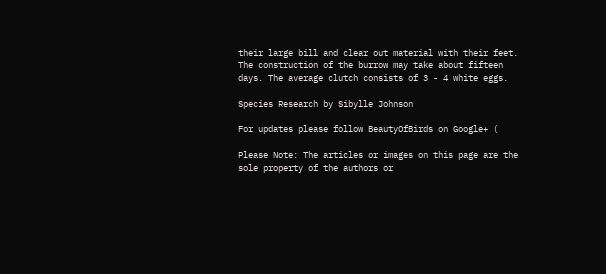their large bill and clear out material with their feet. The construction of the burrow may take about fifteen days. The average clutch consists of 3 - 4 white eggs.

Species Research by Sibylle Johnson

For updates please follow BeautyOfBirds on Google+ (

Please Note: The articles or images on this page are the sole property of the authors or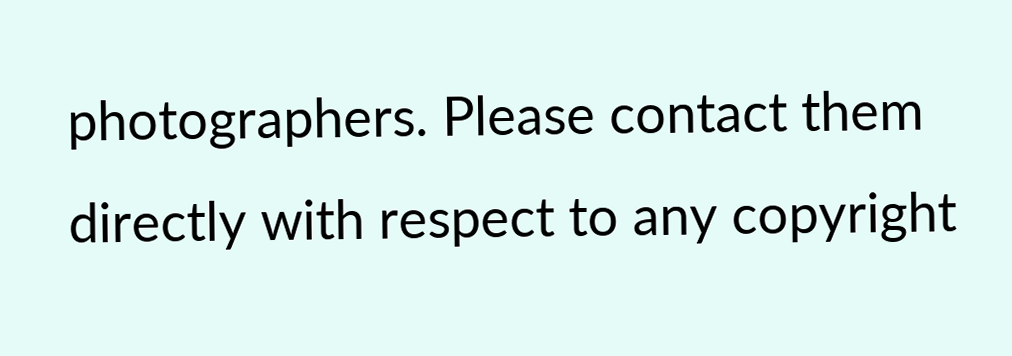photographers. Please contact them directly with respect to any copyright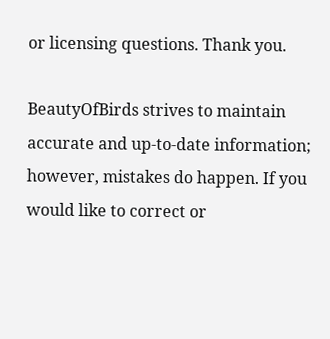or licensing questions. Thank you.

BeautyOfBirds strives to maintain accurate and up-to-date information; however, mistakes do happen. If you would like to correct or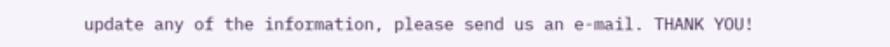update any of the information, please send us an e-mail. THANK YOU!